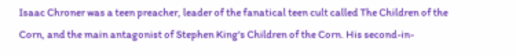Isaac Chroner was a teen preacher, leader of the fanatical teen cult called The Children of the Corn, and the main antagonist of Stephen King's Children of the Corn. His second-in-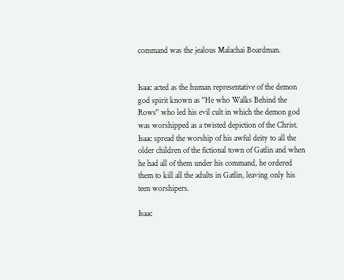command was the jealous Malachai Boardman.


Isaac acted as the human representative of the demon god spirit known as "He who Walks Behind the Rows" who led his evil cult in which the demon god was worshipped as a twisted depiction of the Christ. Isaac spread the worship of his awful deity to all the older children of the fictional town of Gatlin and when he had all of them under his command, he ordered them to kill all the adults in Gatlin, leaving only his teen worshipers.

Isaac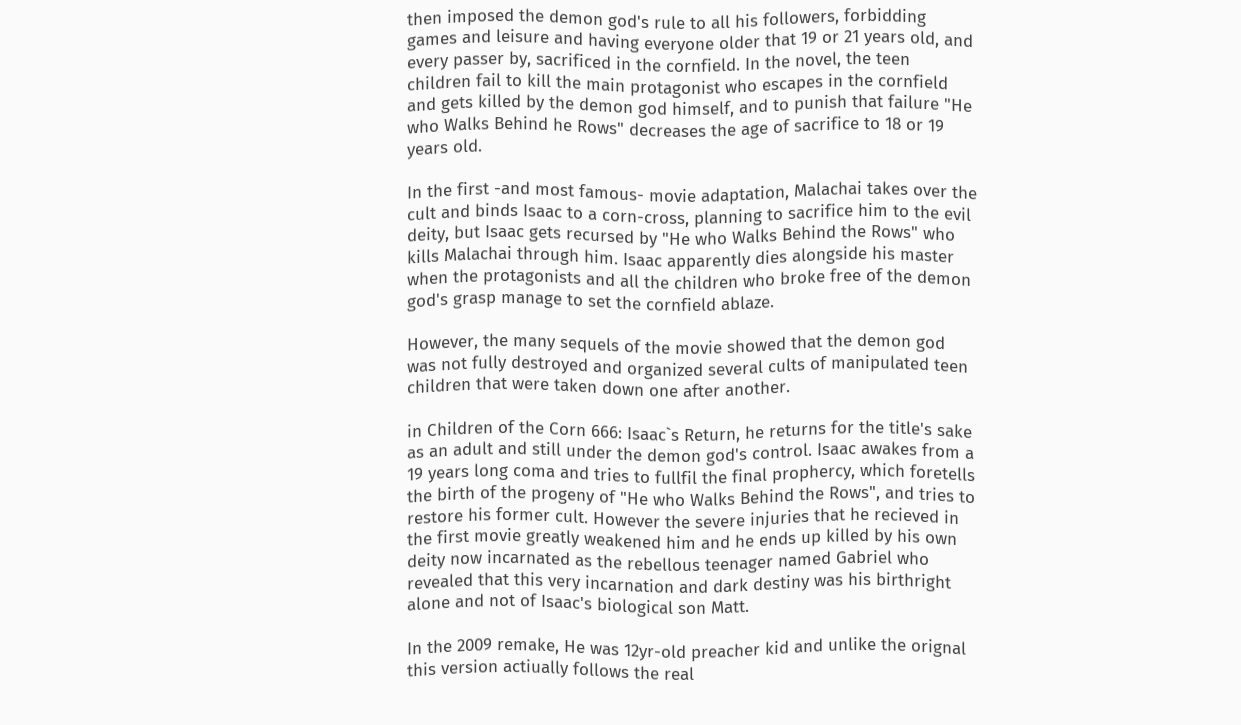then imposed the demon god's rule to all his followers, forbidding games and leisure and having everyone older that 19 or 21 years old, and every passer by, sacrificed in the cornfield. In the novel, the teen children fail to kill the main protagonist who escapes in the cornfield and gets killed by the demon god himself, and to punish that failure "He who Walks Behind he Rows" decreases the age of sacrifice to 18 or 19 years old.

In the first -and most famous- movie adaptation, Malachai takes over the cult and binds Isaac to a corn-cross, planning to sacrifice him to the evil deity, but Isaac gets recursed by "He who Walks Behind the Rows" who kills Malachai through him. Isaac apparently dies alongside his master when the protagonists and all the children who broke free of the demon god's grasp manage to set the cornfield ablaze.

However, the many sequels of the movie showed that the demon god was not fully destroyed and organized several cults of manipulated teen children that were taken down one after another.

in Children of the Corn 666: Isaac`s Return, he returns for the title's sake as an adult and still under the demon god's control. Isaac awakes from a 19 years long coma and tries to fullfil the final prophercy, which foretells the birth of the progeny of "He who Walks Behind the Rows", and tries to restore his former cult. However the severe injuries that he recieved in the first movie greatly weakened him and he ends up killed by his own deity now incarnated as the rebellous teenager named Gabriel who revealed that this very incarnation and dark destiny was his birthright alone and not of Isaac's biological son Matt.

In the 2009 remake, He was 12yr-old preacher kid and unlike the orignal this version actiually follows the real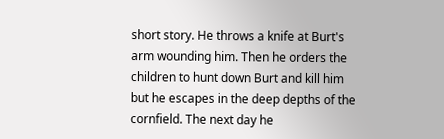short story. He throws a knife at Burt's arm wounding him. Then he orders the children to hunt down Burt and kill him but he escapes in the deep depths of the cornfield. The next day he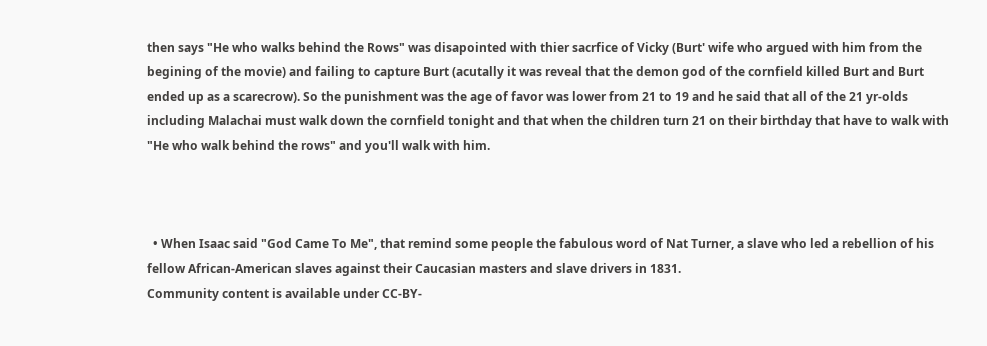then says "He who walks behind the Rows" was disapointed with thier sacrfice of Vicky (Burt' wife who argued with him from the begining of the movie) and failing to capture Burt (acutally it was reveal that the demon god of the cornfield killed Burt and Burt ended up as a scarecrow). So the punishment was the age of favor was lower from 21 to 19 and he said that all of the 21 yr-olds including Malachai must walk down the cornfield tonight and that when the children turn 21 on their birthday that have to walk with "He who walk behind the rows" and you'll walk with him.



  • When Isaac said "God Came To Me", that remind some people the fabulous word of Nat Turner, a slave who led a rebellion of his fellow African-American slaves against their Caucasian masters and slave drivers in 1831.
Community content is available under CC-BY-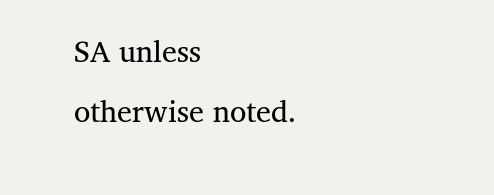SA unless otherwise noted.